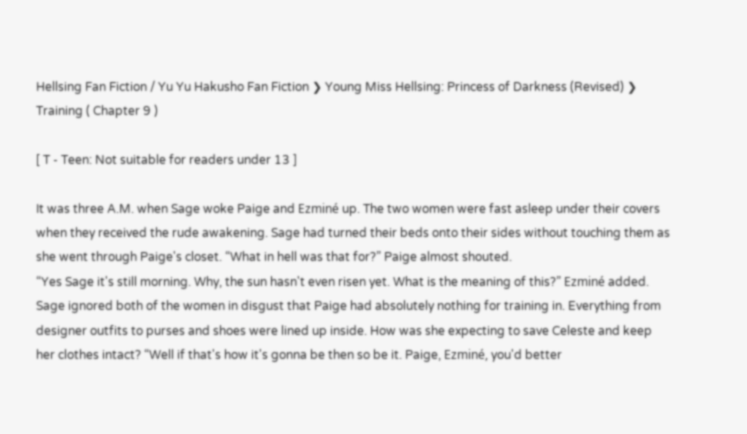Hellsing Fan Fiction / Yu Yu Hakusho Fan Fiction ❯ Young Miss Hellsing: Princess of Darkness (Revised) ❯ Training ( Chapter 9 )

[ T - Teen: Not suitable for readers under 13 ]

It was three A.M. when Sage woke Paige and Ezminé up. The two women were fast asleep under their covers when they received the rude awakening. Sage had turned their beds onto their sides without touching them as she went through Paige's closet. “What in hell was that for?” Paige almost shouted.
“Yes Sage it's still morning. Why, the sun hasn't even risen yet. What is the meaning of this?” Ezminé added. Sage ignored both of the women in disgust that Paige had absolutely nothing for training in. Everything from designer outfits to purses and shoes were lined up inside. How was she expecting to save Celeste and keep her clothes intact? “Well if that's how it's gonna be then so be it. Paige, Ezminé, you'd better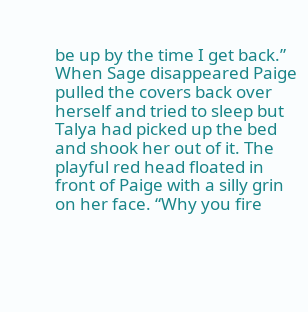be up by the time I get back.”
When Sage disappeared Paige pulled the covers back over herself and tried to sleep but Talya had picked up the bed and shook her out of it. The playful red head floated in front of Paige with a silly grin on her face. “Why you fire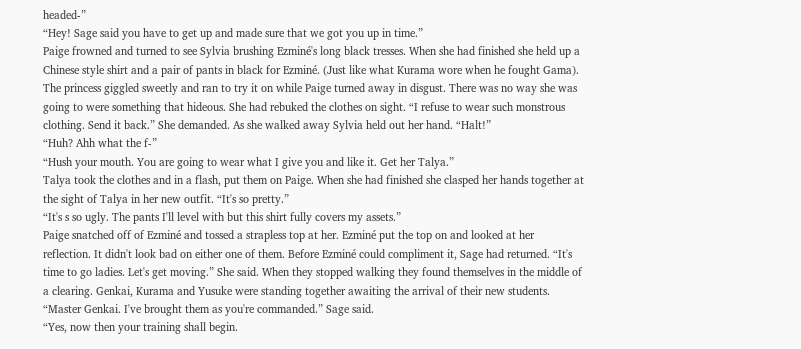headed-”
“Hey! Sage said you have to get up and made sure that we got you up in time.”
Paige frowned and turned to see Sylvia brushing Ezminé's long black tresses. When she had finished she held up a Chinese style shirt and a pair of pants in black for Ezminé. (Just like what Kurama wore when he fought Gama). The princess giggled sweetly and ran to try it on while Paige turned away in disgust. There was no way she was going to were something that hideous. She had rebuked the clothes on sight. “I refuse to wear such monstrous clothing. Send it back.” She demanded. As she walked away Sylvia held out her hand. “Halt!”
“Huh? Ahh what the f-”
“Hush your mouth. You are going to wear what I give you and like it. Get her Talya.”
Talya took the clothes and in a flash, put them on Paige. When she had finished she clasped her hands together at the sight of Talya in her new outfit. “It's so pretty.”
“It's s so ugly. The pants I'll level with but this shirt fully covers my assets.”
Paige snatched off of Ezminé and tossed a strapless top at her. Ezminé put the top on and looked at her reflection. It didn't look bad on either one of them. Before Ezminé could compliment it, Sage had returned. “It's time to go ladies. Let's get moving.” She said. When they stopped walking they found themselves in the middle of a clearing. Genkai, Kurama and Yusuke were standing together awaiting the arrival of their new students. “Master Genkai. I've brought them as you're commanded.” Sage said.
“Yes, now then your training shall begin.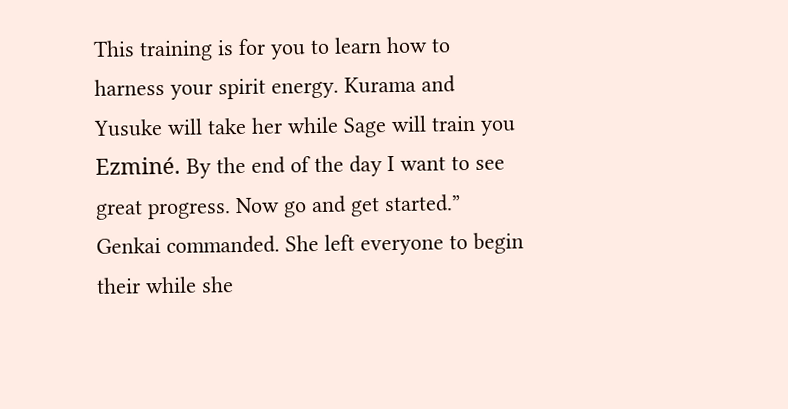This training is for you to learn how to harness your spirit energy. Kurama and Yusuke will take her while Sage will train you Ezminé. By the end of the day I want to see great progress. Now go and get started.” Genkai commanded. She left everyone to begin their while she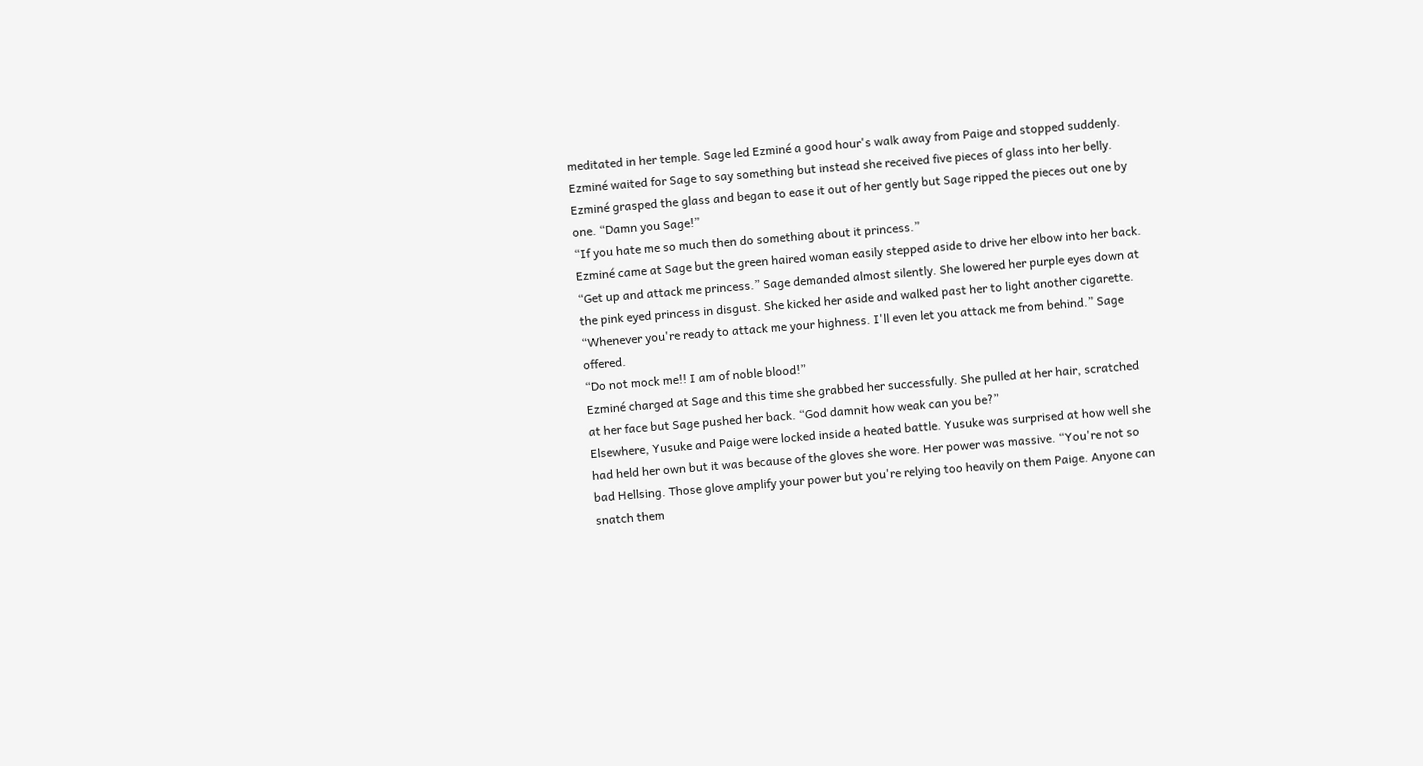meditated in her temple. Sage led Ezminé a good hour's walk away from Paige and stopped suddenly. Ezminé waited for Sage to say something but instead she received five pieces of glass into her belly. Ezminé grasped the glass and began to ease it out of her gently but Sage ripped the pieces out one by one. “Damn you Sage!”
“If you hate me so much then do something about it princess.”
Ezminé came at Sage but the green haired woman easily stepped aside to drive her elbow into her back. “Get up and attack me princess.” Sage demanded almost silently. She lowered her purple eyes down at the pink eyed princess in disgust. She kicked her aside and walked past her to light another cigarette. “Whenever you're ready to attack me your highness. I'll even let you attack me from behind.” Sage offered.
“Do not mock me!! I am of noble blood!”
Ezminé charged at Sage and this time she grabbed her successfully. She pulled at her hair, scratched at her face but Sage pushed her back. “God damnit how weak can you be?”
Elsewhere, Yusuke and Paige were locked inside a heated battle. Yusuke was surprised at how well she had held her own but it was because of the gloves she wore. Her power was massive. “You're not so bad Hellsing. Those glove amplify your power but you're relying too heavily on them Paige. Anyone can snatch them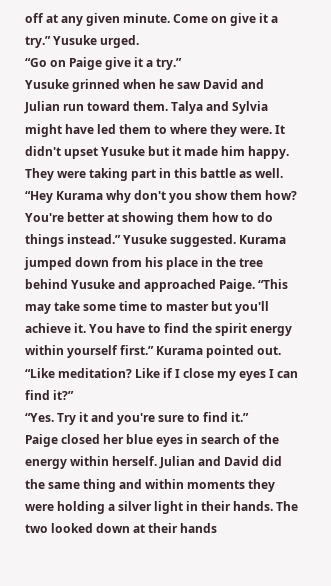off at any given minute. Come on give it a try.” Yusuke urged.
“Go on Paige give it a try.”
Yusuke grinned when he saw David and Julian run toward them. Talya and Sylvia might have led them to where they were. It didn't upset Yusuke but it made him happy. They were taking part in this battle as well. “Hey Kurama why don't you show them how? You're better at showing them how to do things instead.” Yusuke suggested. Kurama jumped down from his place in the tree behind Yusuke and approached Paige. “This may take some time to master but you'll achieve it. You have to find the spirit energy within yourself first.” Kurama pointed out.
“Like meditation? Like if I close my eyes I can find it?”
“Yes. Try it and you're sure to find it.”
Paige closed her blue eyes in search of the energy within herself. Julian and David did the same thing and within moments they were holding a silver light in their hands. The two looked down at their hands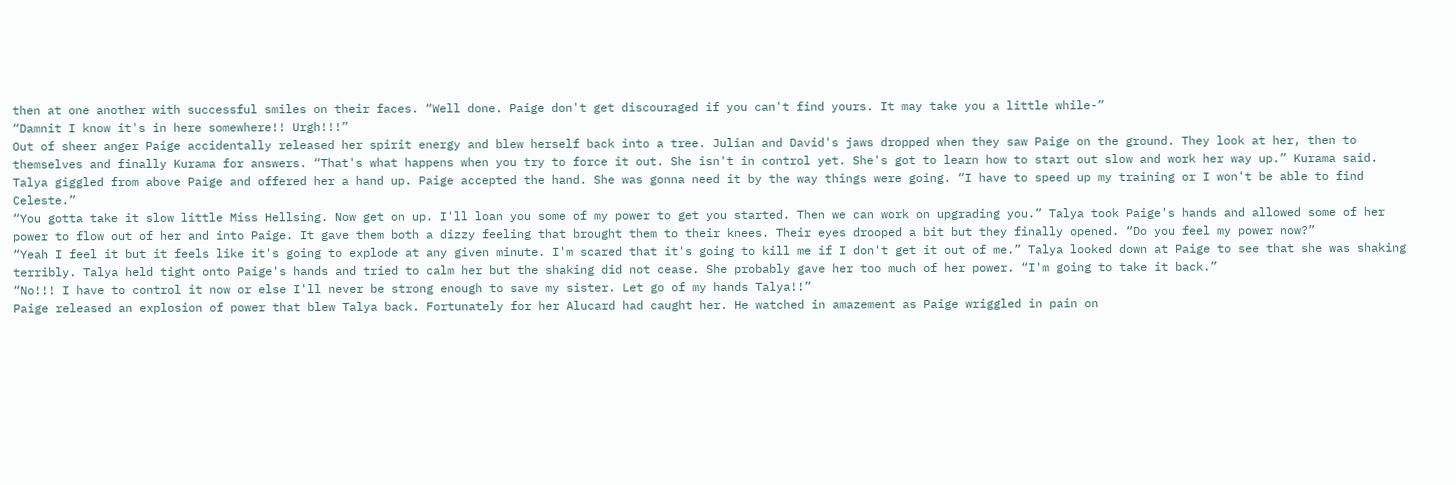then at one another with successful smiles on their faces. “Well done. Paige don't get discouraged if you can't find yours. It may take you a little while-”
“Damnit I know it's in here somewhere!! Urgh!!!”
Out of sheer anger Paige accidentally released her spirit energy and blew herself back into a tree. Julian and David's jaws dropped when they saw Paige on the ground. They look at her, then to themselves and finally Kurama for answers. “That's what happens when you try to force it out. She isn't in control yet. She's got to learn how to start out slow and work her way up.” Kurama said. Talya giggled from above Paige and offered her a hand up. Paige accepted the hand. She was gonna need it by the way things were going. “I have to speed up my training or I won't be able to find Celeste.”
“You gotta take it slow little Miss Hellsing. Now get on up. I'll loan you some of my power to get you started. Then we can work on upgrading you.” Talya took Paige's hands and allowed some of her power to flow out of her and into Paige. It gave them both a dizzy feeling that brought them to their knees. Their eyes drooped a bit but they finally opened. “Do you feel my power now?”
“Yeah I feel it but it feels like it's going to explode at any given minute. I'm scared that it's going to kill me if I don't get it out of me.” Talya looked down at Paige to see that she was shaking terribly. Talya held tight onto Paige's hands and tried to calm her but the shaking did not cease. She probably gave her too much of her power. “I'm going to take it back.”
“No!!! I have to control it now or else I'll never be strong enough to save my sister. Let go of my hands Talya!!”
Paige released an explosion of power that blew Talya back. Fortunately for her Alucard had caught her. He watched in amazement as Paige wriggled in pain on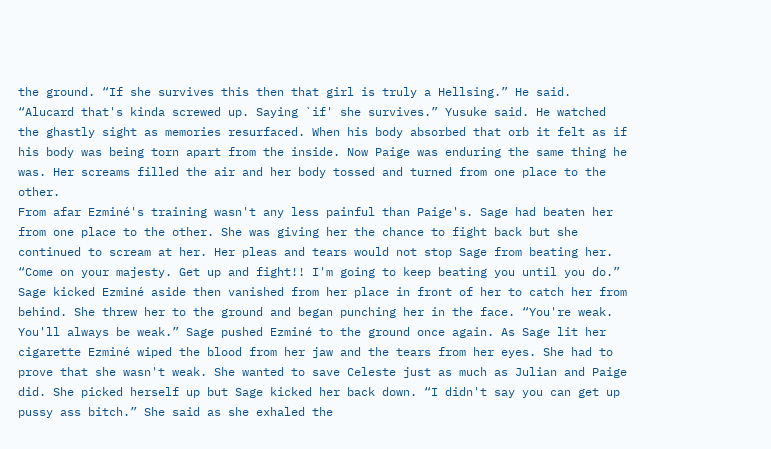the ground. “If she survives this then that girl is truly a Hellsing.” He said.
“Alucard that's kinda screwed up. Saying `if' she survives.” Yusuke said. He watched the ghastly sight as memories resurfaced. When his body absorbed that orb it felt as if his body was being torn apart from the inside. Now Paige was enduring the same thing he was. Her screams filled the air and her body tossed and turned from one place to the other.
From afar Ezminé's training wasn't any less painful than Paige's. Sage had beaten her from one place to the other. She was giving her the chance to fight back but she continued to scream at her. Her pleas and tears would not stop Sage from beating her. “Come on your majesty. Get up and fight!! I'm going to keep beating you until you do.” Sage kicked Ezminé aside then vanished from her place in front of her to catch her from behind. She threw her to the ground and began punching her in the face. “You're weak. You'll always be weak.” Sage pushed Ezminé to the ground once again. As Sage lit her cigarette Ezminé wiped the blood from her jaw and the tears from her eyes. She had to prove that she wasn't weak. She wanted to save Celeste just as much as Julian and Paige did. She picked herself up but Sage kicked her back down. “I didn't say you can get up pussy ass bitch.” She said as she exhaled the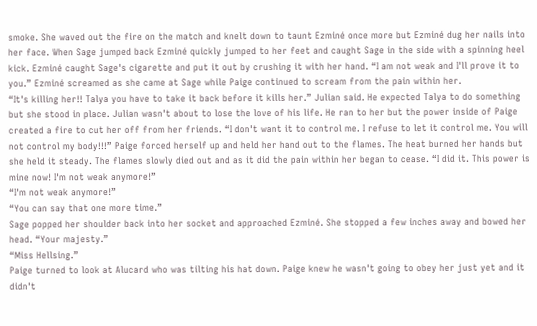smoke. She waved out the fire on the match and knelt down to taunt Ezminé once more but Ezminé dug her nails into her face. When Sage jumped back Ezminé quickly jumped to her feet and caught Sage in the side with a spinning heel kick. Ezminé caught Sage's cigarette and put it out by crushing it with her hand. “I am not weak and I'll prove it to you.” Ezminé screamed as she came at Sage while Paige continued to scream from the pain within her.
“It's killing her!! Talya you have to take it back before it kills her.” Julian said. He expected Talya to do something but she stood in place. Julian wasn't about to lose the love of his life. He ran to her but the power inside of Paige created a fire to cut her off from her friends. “I don't want it to control me. I refuse to let it control me. You will not control my body!!!” Paige forced herself up and held her hand out to the flames. The heat burned her hands but she held it steady. The flames slowly died out and as it did the pain within her began to cease. “I did it. This power is mine now! I'm not weak anymore!”
“I'm not weak anymore!”
“You can say that one more time.”
Sage popped her shoulder back into her socket and approached Ezminé. She stopped a few inches away and bowed her head. “Your majesty.”
“Miss Hellsing.”
Paige turned to look at Alucard who was tilting his hat down. Paige knew he wasn't going to obey her just yet and it didn't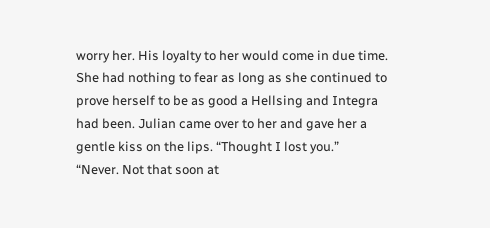worry her. His loyalty to her would come in due time. She had nothing to fear as long as she continued to prove herself to be as good a Hellsing and Integra had been. Julian came over to her and gave her a gentle kiss on the lips. “Thought I lost you.”
“Never. Not that soon at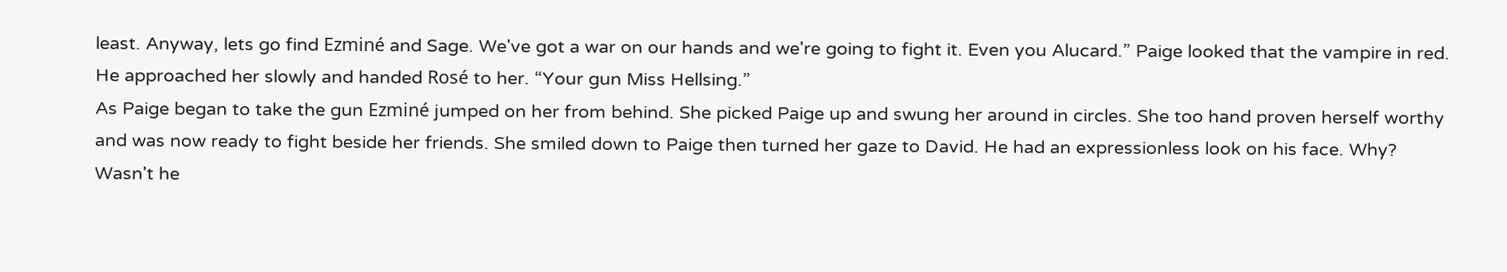least. Anyway, lets go find Ezminé and Sage. We've got a war on our hands and we're going to fight it. Even you Alucard.” Paige looked that the vampire in red. He approached her slowly and handed Rosé to her. “Your gun Miss Hellsing.”
As Paige began to take the gun Ezminé jumped on her from behind. She picked Paige up and swung her around in circles. She too hand proven herself worthy and was now ready to fight beside her friends. She smiled down to Paige then turned her gaze to David. He had an expressionless look on his face. Why? Wasn't he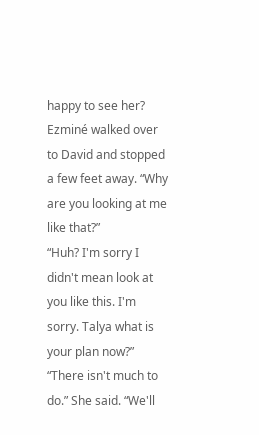happy to see her? Ezminé walked over to David and stopped a few feet away. “Why are you looking at me like that?”
“Huh? I'm sorry I didn't mean look at you like this. I'm sorry. Talya what is your plan now?”
“There isn't much to do.” She said. “We'll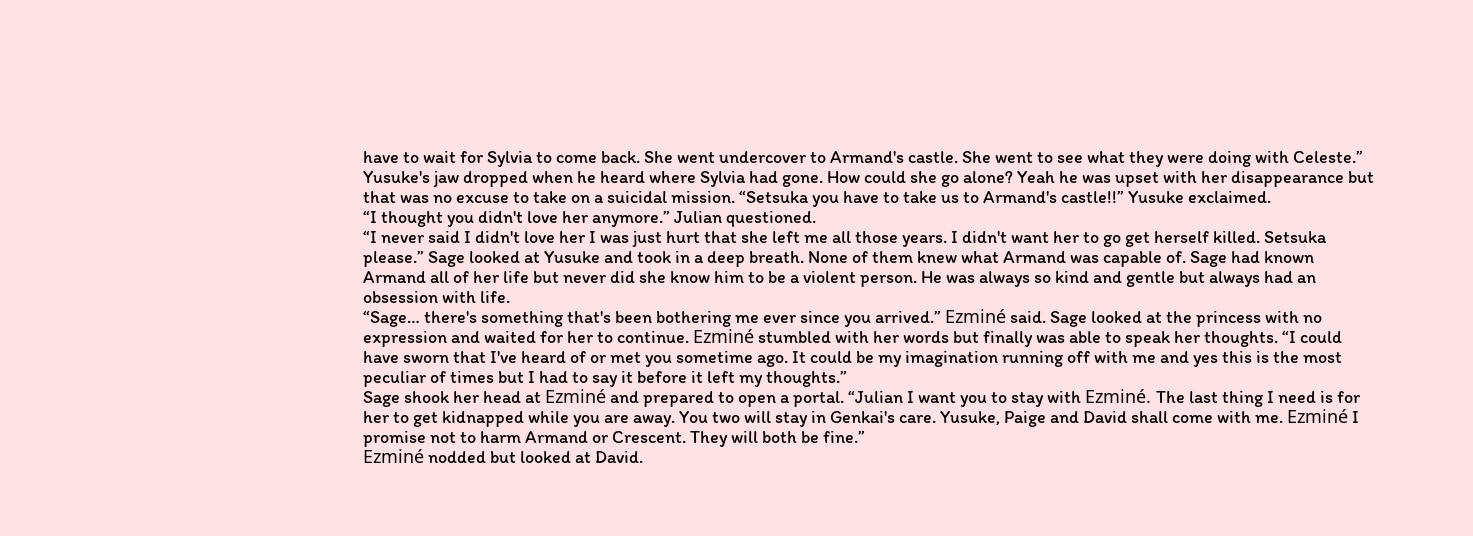have to wait for Sylvia to come back. She went undercover to Armand's castle. She went to see what they were doing with Celeste.”
Yusuke's jaw dropped when he heard where Sylvia had gone. How could she go alone? Yeah he was upset with her disappearance but that was no excuse to take on a suicidal mission. “Setsuka you have to take us to Armand's castle!!” Yusuke exclaimed.
“I thought you didn't love her anymore.” Julian questioned.
“I never said I didn't love her I was just hurt that she left me all those years. I didn't want her to go get herself killed. Setsuka please.” Sage looked at Yusuke and took in a deep breath. None of them knew what Armand was capable of. Sage had known Armand all of her life but never did she know him to be a violent person. He was always so kind and gentle but always had an obsession with life.
“Sage… there's something that's been bothering me ever since you arrived.” Ezminé said. Sage looked at the princess with no expression and waited for her to continue. Ezminé stumbled with her words but finally was able to speak her thoughts. “I could have sworn that I've heard of or met you sometime ago. It could be my imagination running off with me and yes this is the most peculiar of times but I had to say it before it left my thoughts.”
Sage shook her head at Ezminé and prepared to open a portal. “Julian I want you to stay with Ezminé. The last thing I need is for her to get kidnapped while you are away. You two will stay in Genkai's care. Yusuke, Paige and David shall come with me. Ezminé I promise not to harm Armand or Crescent. They will both be fine.”
Ezminé nodded but looked at David.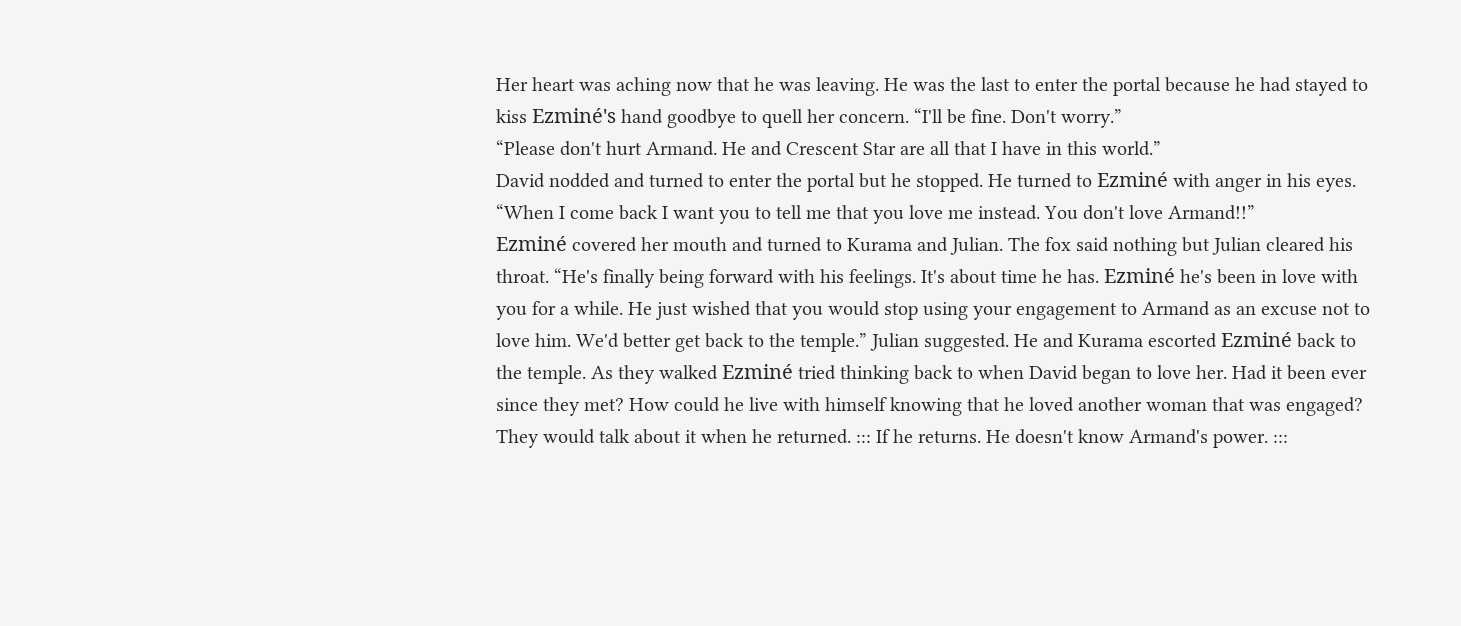Her heart was aching now that he was leaving. He was the last to enter the portal because he had stayed to kiss Ezminé's hand goodbye to quell her concern. “I'll be fine. Don't worry.”
“Please don't hurt Armand. He and Crescent Star are all that I have in this world.”
David nodded and turned to enter the portal but he stopped. He turned to Ezminé with anger in his eyes. “When I come back I want you to tell me that you love me instead. You don't love Armand!!”
Ezminé covered her mouth and turned to Kurama and Julian. The fox said nothing but Julian cleared his throat. “He's finally being forward with his feelings. It's about time he has. Ezminé he's been in love with you for a while. He just wished that you would stop using your engagement to Armand as an excuse not to love him. We'd better get back to the temple.” Julian suggested. He and Kurama escorted Ezminé back to the temple. As they walked Ezminé tried thinking back to when David began to love her. Had it been ever since they met? How could he live with himself knowing that he loved another woman that was engaged? They would talk about it when he returned. ::: If he returns. He doesn't know Armand's power. :::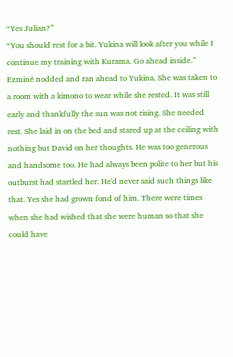“Yes Julian?”
“You should rest for a bit. Yukina will look after you while I continue my training with Kurama. Go ahead inside.”
Ezminé nodded and ran ahead to Yukina. She was taken to a room with a kimono to wear while she rested. It was still early and thankfully the sun was not rising. She needed rest. She laid in on the bed and stared up at the ceiling with nothing but David on her thoughts. He was too generous and handsome too. He had always been polite to her but his outburst had startled her. He'd never said such things like that. Yes she had grown fond of him. There were times when she had wished that she were human so that she could have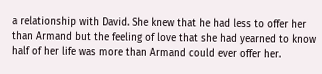a relationship with David. She knew that he had less to offer her than Armand but the feeling of love that she had yearned to know half of her life was more than Armand could ever offer her.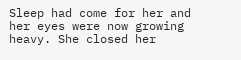Sleep had come for her and her eyes were now growing heavy. She closed her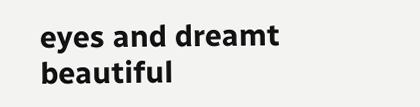eyes and dreamt beautiful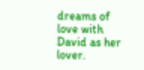dreams of love with David as her lover.